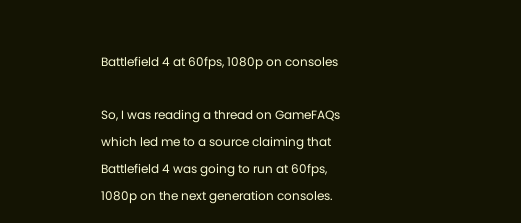Battlefield 4 at 60fps, 1080p on consoles

So, I was reading a thread on GameFAQs which led me to a source claiming that Battlefield 4 was going to run at 60fps, 1080p on the next generation consoles.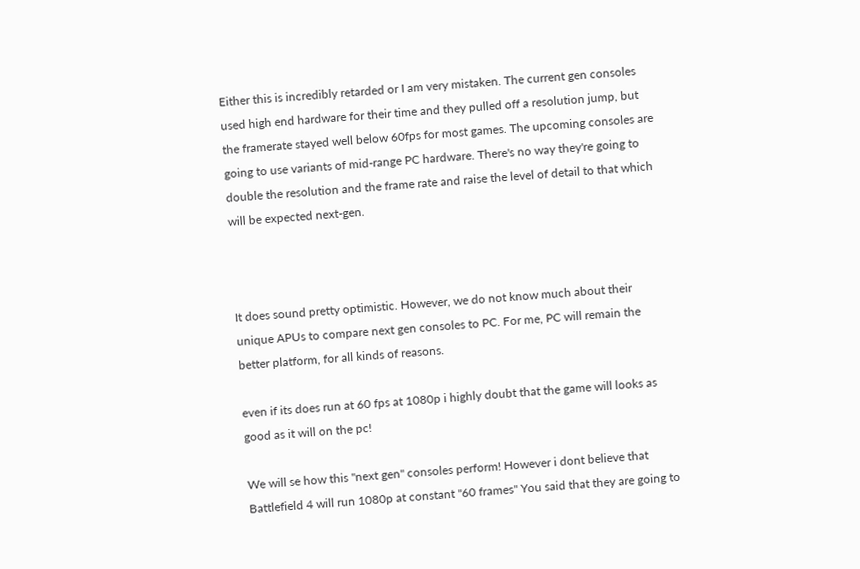Either this is incredibly retarded or I am very mistaken. The current gen consoles used high end hardware for their time and they pulled off a resolution jump, but the framerate stayed well below 60fps for most games. The upcoming consoles are going to use variants of mid-range PC hardware. There's no way they're going to double the resolution and the frame rate and raise the level of detail to that which will be expected next-gen.



It does sound pretty optimistic. However, we do not know much about their unique APUs to compare next gen consoles to PC. For me, PC will remain the better platform, for all kinds of reasons.

even if its does run at 60 fps at 1080p i highly doubt that the game will looks as good as it will on the pc!

We will se how this ''next gen'' consoles perform! However i dont believe that Battlefield 4 will run 1080p at constant ''60 frames'' You said that they are going to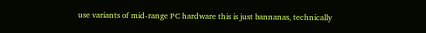use variants of mid-range PC hardware this is just bannanas, technically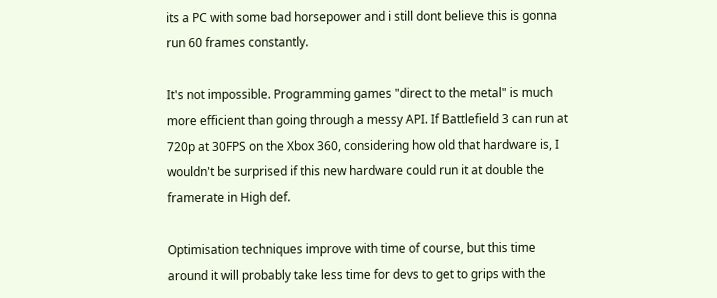its a PC with some bad horsepower and i still dont believe this is gonna run 60 frames constantly.

It's not impossible. Programming games "direct to the metal" is much more efficient than going through a messy API. If Battlefield 3 can run at 720p at 30FPS on the Xbox 360, considering how old that hardware is, I wouldn't be surprised if this new hardware could run it at double the framerate in High def.

Optimisation techniques improve with time of course, but this time around it will probably take less time for devs to get to grips with the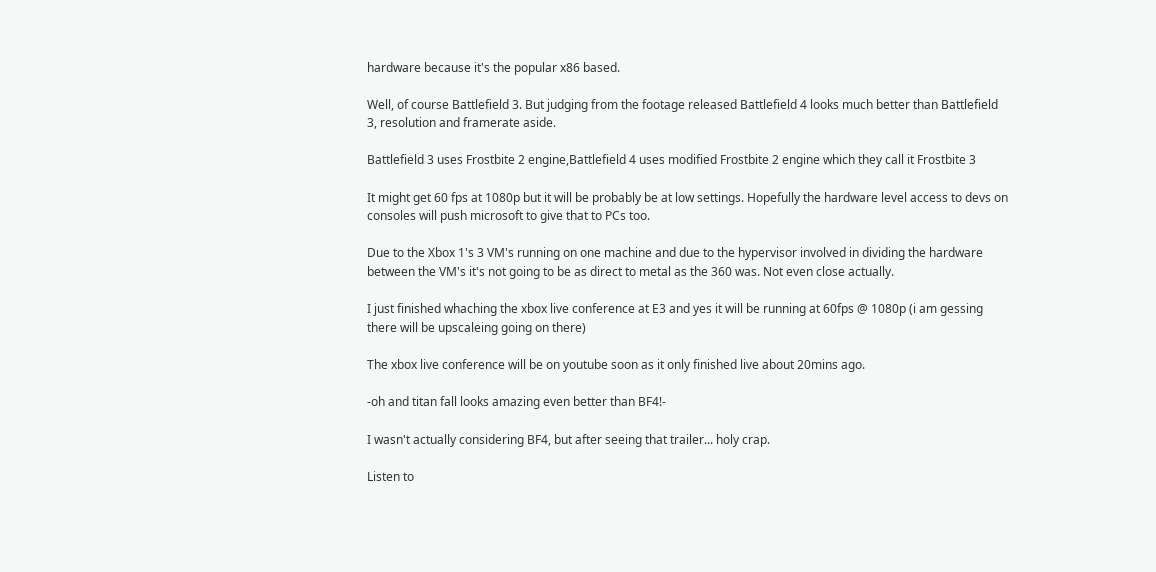hardware because it's the popular x86 based.

Well, of course Battlefield 3. But judging from the footage released Battlefield 4 looks much better than Battlefield 3, resolution and framerate aside.

Battlefield 3 uses Frostbite 2 engine,Battlefield 4 uses modified Frostbite 2 engine which they call it Frostbite 3

It might get 60 fps at 1080p but it will be probably be at low settings. Hopefully the hardware level access to devs on consoles will push microsoft to give that to PCs too.

Due to the Xbox 1's 3 VM's running on one machine and due to the hypervisor involved in dividing the hardware between the VM's it's not going to be as direct to metal as the 360 was. Not even close actually.

I just finished whaching the xbox live conference at E3 and yes it will be running at 60fps @ 1080p (i am gessing there will be upscaleing going on there)

The xbox live conference will be on youtube soon as it only finished live about 20mins ago.

-oh and titan fall looks amazing even better than BF4!-

I wasn't actually considering BF4, but after seeing that trailer... holy crap.

Listen to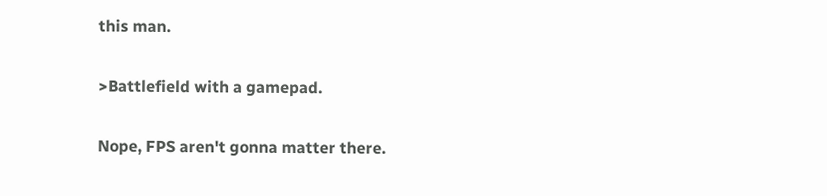this man.

>Battlefield with a gamepad.

Nope, FPS aren't gonna matter there.